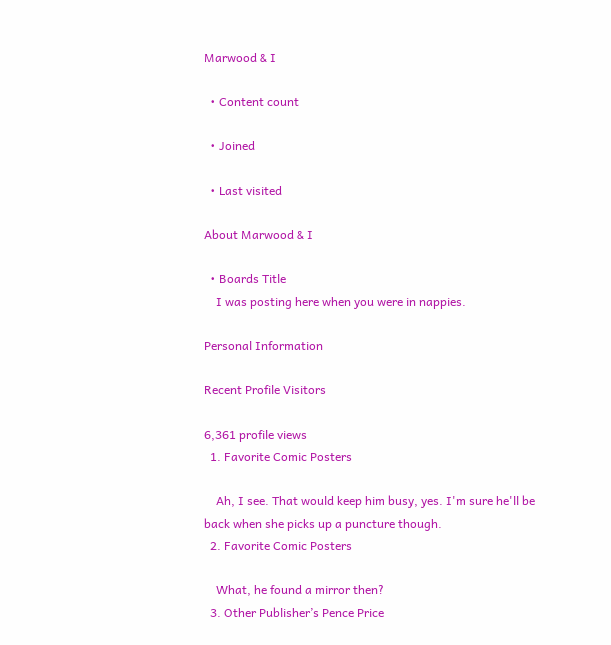Marwood & I

  • Content count

  • Joined

  • Last visited

About Marwood & I

  • Boards Title
    I was posting here when you were in nappies.

Personal Information

Recent Profile Visitors

6,361 profile views
  1. Favorite Comic Posters

    Ah, I see. That would keep him busy, yes. I'm sure he'll be back when she picks up a puncture though.
  2. Favorite Comic Posters

    What, he found a mirror then?
  3. Other Publisher’s Pence Price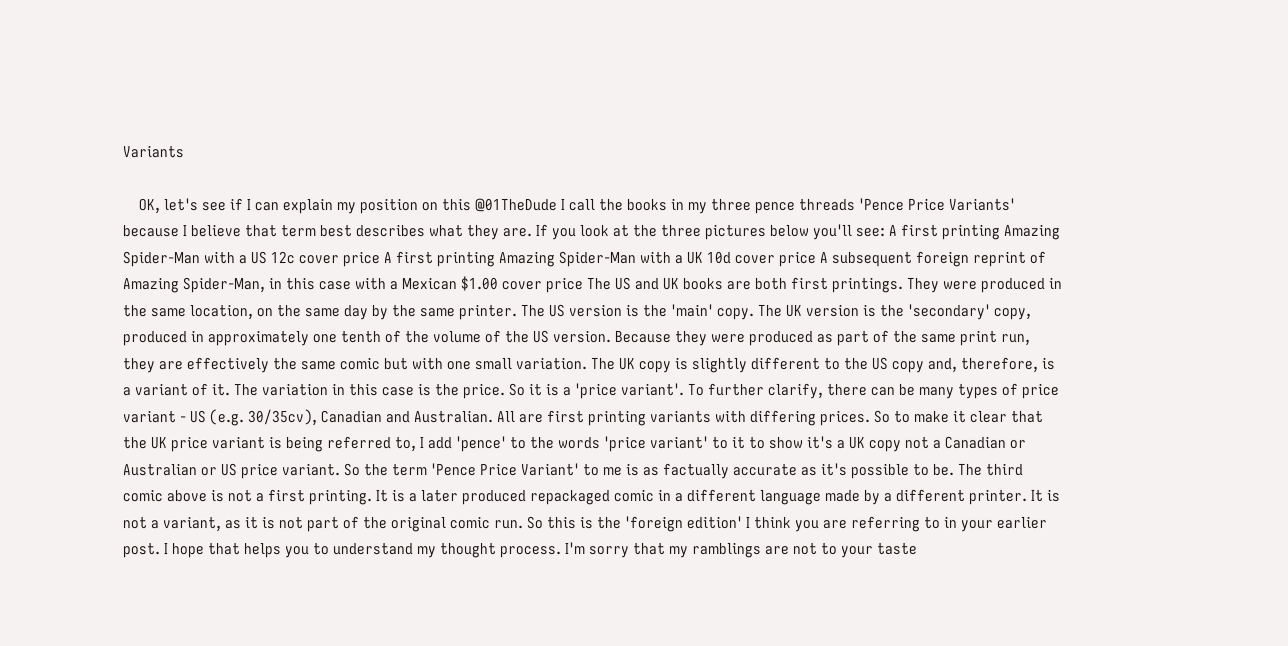Variants

    OK, let's see if I can explain my position on this @01TheDude I call the books in my three pence threads 'Pence Price Variants' because I believe that term best describes what they are. If you look at the three pictures below you'll see: A first printing Amazing Spider-Man with a US 12c cover price A first printing Amazing Spider-Man with a UK 10d cover price A subsequent foreign reprint of Amazing Spider-Man, in this case with a Mexican $1.00 cover price The US and UK books are both first printings. They were produced in the same location, on the same day by the same printer. The US version is the 'main' copy. The UK version is the 'secondary' copy, produced in approximately one tenth of the volume of the US version. Because they were produced as part of the same print run, they are effectively the same comic but with one small variation. The UK copy is slightly different to the US copy and, therefore, is a variant of it. The variation in this case is the price. So it is a 'price variant'. To further clarify, there can be many types of price variant - US (e.g. 30/35cv), Canadian and Australian. All are first printing variants with differing prices. So to make it clear that the UK price variant is being referred to, I add 'pence' to the words 'price variant' to it to show it's a UK copy not a Canadian or Australian or US price variant. So the term 'Pence Price Variant' to me is as factually accurate as it's possible to be. The third comic above is not a first printing. It is a later produced repackaged comic in a different language made by a different printer. It is not a variant, as it is not part of the original comic run. So this is the 'foreign edition' I think you are referring to in your earlier post. I hope that helps you to understand my thought process. I'm sorry that my ramblings are not to your taste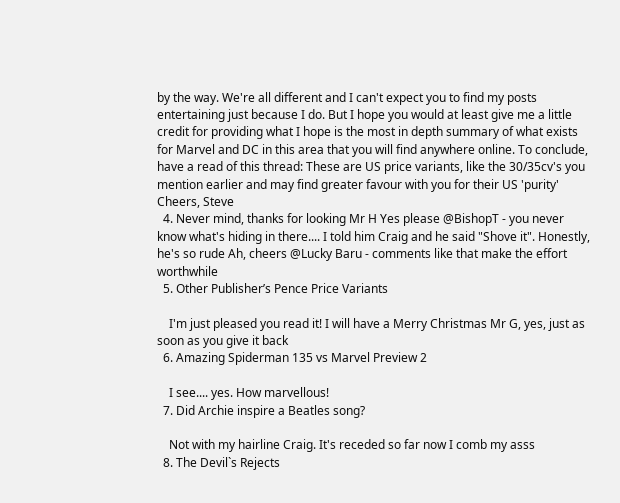by the way. We're all different and I can't expect you to find my posts entertaining just because I do. But I hope you would at least give me a little credit for providing what I hope is the most in depth summary of what exists for Marvel and DC in this area that you will find anywhere online. To conclude, have a read of this thread: These are US price variants, like the 30/35cv's you mention earlier and may find greater favour with you for their US 'purity' Cheers, Steve
  4. Never mind, thanks for looking Mr H Yes please @BishopT - you never know what's hiding in there.... I told him Craig and he said "Shove it". Honestly, he's so rude Ah, cheers @Lucky Baru - comments like that make the effort worthwhile
  5. Other Publisher’s Pence Price Variants

    I'm just pleased you read it! I will have a Merry Christmas Mr G, yes, just as soon as you give it back
  6. Amazing Spiderman 135 vs Marvel Preview 2

    I see.... yes. How marvellous!
  7. Did Archie inspire a Beatles song?

    Not with my hairline Craig. It's receded so far now I comb my asss
  8. The Devil`s Rejects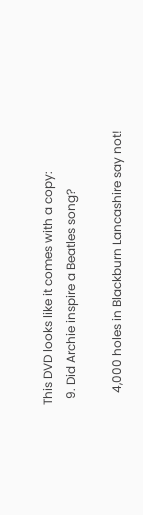This DVD looks like it comes with a copy:
  9. Did Archie inspire a Beatles song?

    4,000 holes in Blackburn Lancashire say not!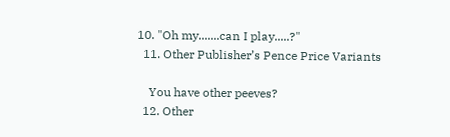10. "Oh my.......can I play.....?"
  11. Other Publisher’s Pence Price Variants

    You have other peeves?
  12. Other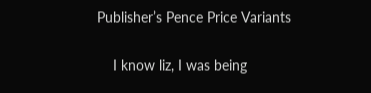Publisher’s Pence Price Variants

    I know liz, I was being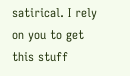satirical. I rely on you to get this stuff